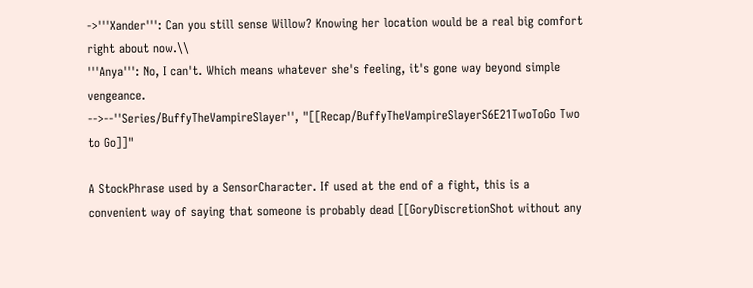->'''Xander''': Can you still sense Willow? Knowing her location would be a real big comfort right about now.\\
'''Anya''': No, I can't. Which means whatever she's feeling, it's gone way beyond simple vengeance.
-->--''Series/BuffyTheVampireSlayer'', "[[Recap/BuffyTheVampireSlayerS6E21TwoToGo Two to Go]]"

A StockPhrase used by a SensorCharacter. If used at the end of a fight, this is a convenient way of saying that someone is probably dead [[GoryDiscretionShot without any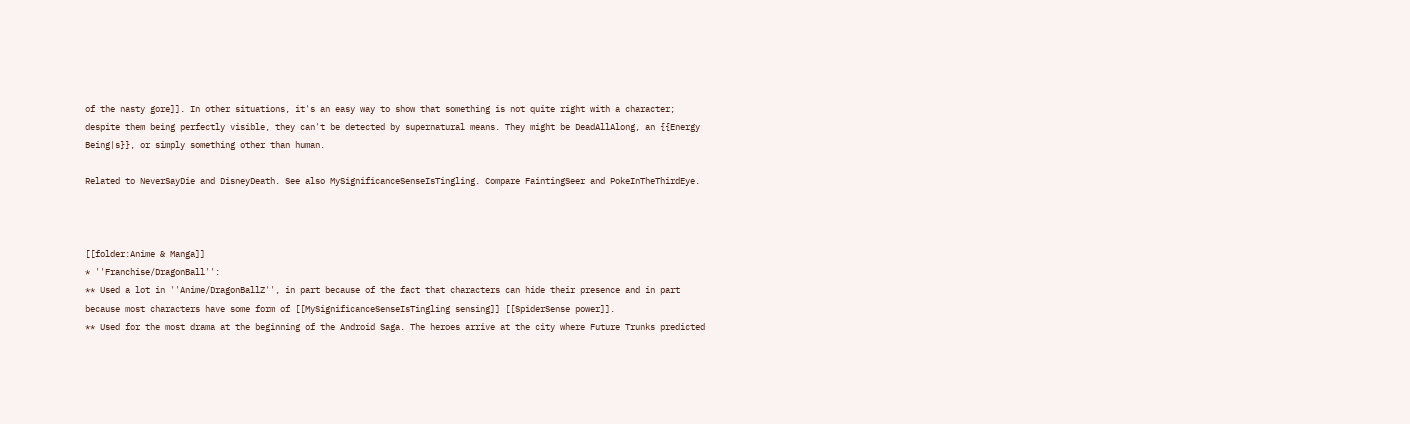of the nasty gore]]. In other situations, it's an easy way to show that something is not quite right with a character; despite them being perfectly visible, they can't be detected by supernatural means. They might be DeadAllAlong, an {{Energy Being|s}}, or simply something other than human.

Related to NeverSayDie and DisneyDeath. See also MySignificanceSenseIsTingling. Compare FaintingSeer and PokeInTheThirdEye.



[[folder:Anime & Manga]]
* ''Franchise/DragonBall'':
** Used a lot in ''Anime/DragonBallZ'', in part because of the fact that characters can hide their presence and in part because most characters have some form of [[MySignificanceSenseIsTingling sensing]] [[SpiderSense power]].
** Used for the most drama at the beginning of the Android Saga. The heroes arrive at the city where Future Trunks predicted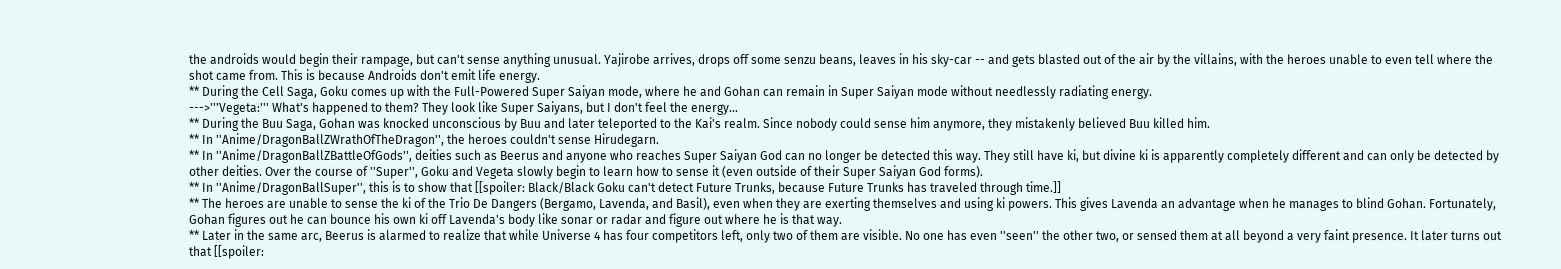the androids would begin their rampage, but can't sense anything unusual. Yajirobe arrives, drops off some senzu beans, leaves in his sky-car -- and gets blasted out of the air by the villains, with the heroes unable to even tell where the shot came from. This is because Androids don't emit life energy.
** During the Cell Saga, Goku comes up with the Full-Powered Super Saiyan mode, where he and Gohan can remain in Super Saiyan mode without needlessly radiating energy.
--->'''Vegeta:''' What's happened to them? They look like Super Saiyans, but I don't feel the energy...
** During the Buu Saga, Gohan was knocked unconscious by Buu and later teleported to the Kai's realm. Since nobody could sense him anymore, they mistakenly believed Buu killed him.
** In ''Anime/DragonBallZWrathOfTheDragon'', the heroes couldn't sense Hirudegarn.
** In ''Anime/DragonBallZBattleOfGods'', deities such as Beerus and anyone who reaches Super Saiyan God can no longer be detected this way. They still have ki, but divine ki is apparently completely different and can only be detected by other deities. Over the course of ''Super'', Goku and Vegeta slowly begin to learn how to sense it (even outside of their Super Saiyan God forms).
** In ''Anime/DragonBallSuper'', this is to show that [[spoiler: Black/Black Goku can't detect Future Trunks, because Future Trunks has traveled through time.]]
** The heroes are unable to sense the ki of the Trio De Dangers (Bergamo, Lavenda, and Basil), even when they are exerting themselves and using ki powers. This gives Lavenda an advantage when he manages to blind Gohan. Fortunately, Gohan figures out he can bounce his own ki off Lavenda's body like sonar or radar and figure out where he is that way.
** Later in the same arc, Beerus is alarmed to realize that while Universe 4 has four competitors left, only two of them are visible. No one has even ''seen'' the other two, or sensed them at all beyond a very faint presence. It later turns out that [[spoiler: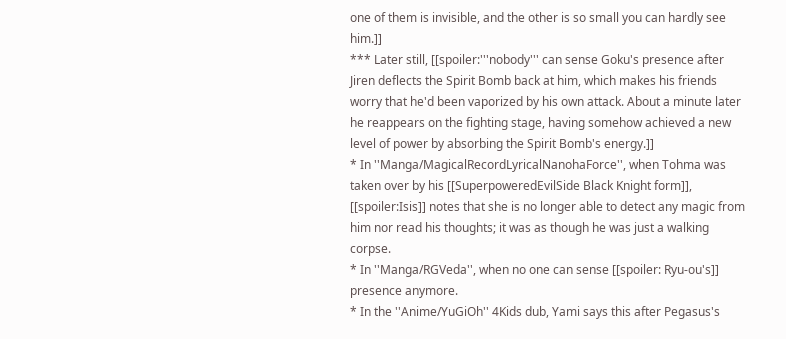one of them is invisible, and the other is so small you can hardly see him.]]
*** Later still, [[spoiler:'''nobody''' can sense Goku's presence after Jiren deflects the Spirit Bomb back at him, which makes his friends worry that he'd been vaporized by his own attack. About a minute later he reappears on the fighting stage, having somehow achieved a new level of power by absorbing the Spirit Bomb's energy.]]
* In ''Manga/MagicalRecordLyricalNanohaForce'', when Tohma was taken over by his [[SuperpoweredEvilSide Black Knight form]], [[spoiler:Isis]] notes that she is no longer able to detect any magic from him nor read his thoughts; it was as though he was just a walking corpse.
* In ''Manga/RGVeda'', when no one can sense [[spoiler: Ryu-ou's]] presence anymore.
* In the ''Anime/YuGiOh'' 4Kids dub, Yami says this after Pegasus's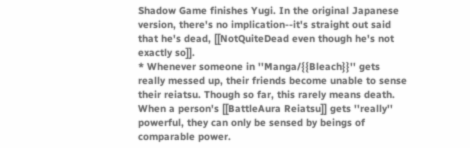Shadow Game finishes Yugi. In the original Japanese version, there's no implication--it's straight out said that he's dead, [[NotQuiteDead even though he's not exactly so]].
* Whenever someone in ''Manga/{{Bleach}}'' gets really messed up, their friends become unable to sense their reiatsu. Though so far, this rarely means death. When a person's [[BattleAura Reiatsu]] gets ''really'' powerful, they can only be sensed by beings of comparable power.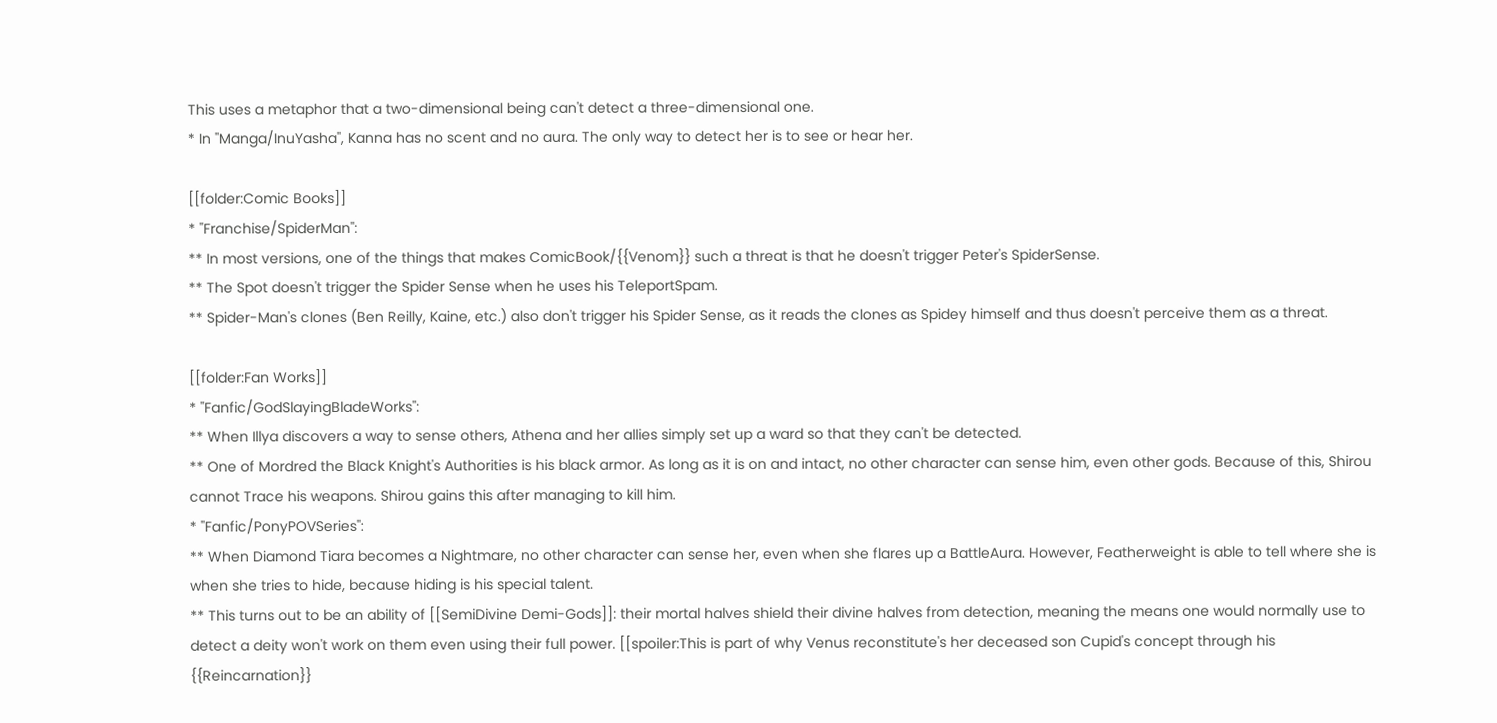This uses a metaphor that a two-dimensional being can't detect a three-dimensional one.
* In ''Manga/InuYasha'', Kanna has no scent and no aura. The only way to detect her is to see or hear her.

[[folder:Comic Books]]
* ''Franchise/SpiderMan'':
** In most versions, one of the things that makes ComicBook/{{Venom}} such a threat is that he doesn't trigger Peter's SpiderSense.
** The Spot doesn't trigger the Spider Sense when he uses his TeleportSpam.
** Spider-Man's clones (Ben Reilly, Kaine, etc.) also don't trigger his Spider Sense, as it reads the clones as Spidey himself and thus doesn't perceive them as a threat.

[[folder:Fan Works]]
* ''Fanfic/GodSlayingBladeWorks'':
** When Illya discovers a way to sense others, Athena and her allies simply set up a ward so that they can't be detected.
** One of Mordred the Black Knight's Authorities is his black armor. As long as it is on and intact, no other character can sense him, even other gods. Because of this, Shirou cannot Trace his weapons. Shirou gains this after managing to kill him.
* ''Fanfic/PonyPOVSeries'':
** When Diamond Tiara becomes a Nightmare, no other character can sense her, even when she flares up a BattleAura. However, Featherweight is able to tell where she is when she tries to hide, because hiding is his special talent.
** This turns out to be an ability of [[SemiDivine Demi-Gods]]: their mortal halves shield their divine halves from detection, meaning the means one would normally use to detect a deity won't work on them even using their full power. [[spoiler:This is part of why Venus reconstitute's her deceased son Cupid's concept through his {{Reincarnation}}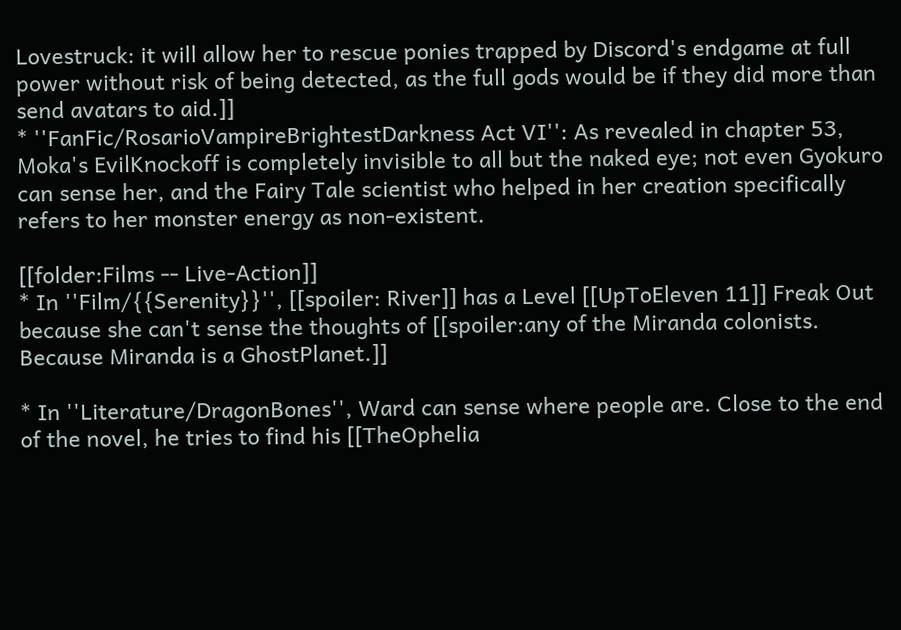Lovestruck: it will allow her to rescue ponies trapped by Discord's endgame at full power without risk of being detected, as the full gods would be if they did more than send avatars to aid.]]
* ''FanFic/RosarioVampireBrightestDarkness Act VI'': As revealed in chapter 53, Moka's EvilKnockoff is completely invisible to all but the naked eye; not even Gyokuro can sense her, and the Fairy Tale scientist who helped in her creation specifically refers to her monster energy as non-existent.

[[folder:Films -- Live-Action]]
* In ''Film/{{Serenity}}'', [[spoiler: River]] has a Level [[UpToEleven 11]] Freak Out because she can't sense the thoughts of [[spoiler:any of the Miranda colonists. Because Miranda is a GhostPlanet.]]

* In ''Literature/DragonBones'', Ward can sense where people are. Close to the end of the novel, he tries to find his [[TheOphelia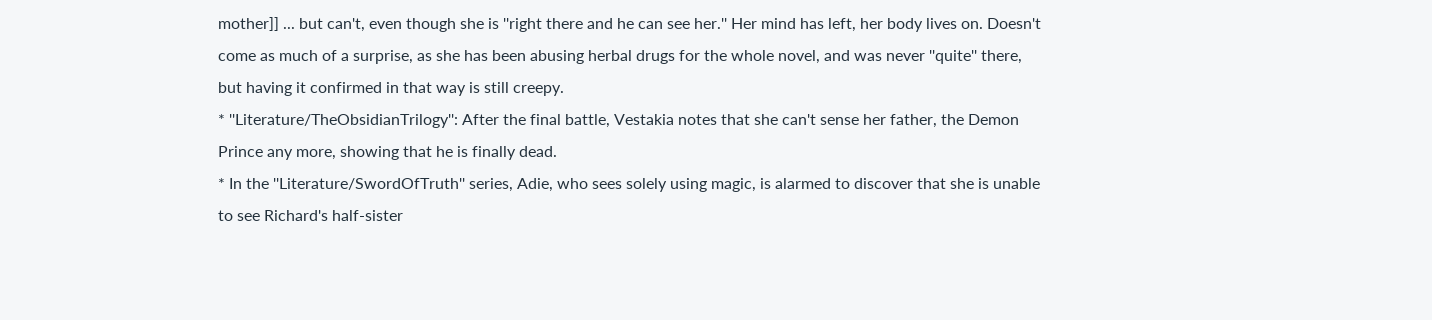mother]] ... but can't, even though she is ''right there and he can see her.'' Her mind has left, her body lives on. Doesn't come as much of a surprise, as she has been abusing herbal drugs for the whole novel, and was never ''quite'' there, but having it confirmed in that way is still creepy.
* ''Literature/TheObsidianTrilogy'': After the final battle, Vestakia notes that she can't sense her father, the Demon Prince any more, showing that he is finally dead.
* In the ''Literature/SwordOfTruth'' series, Adie, who sees solely using magic, is alarmed to discover that she is unable to see Richard's half-sister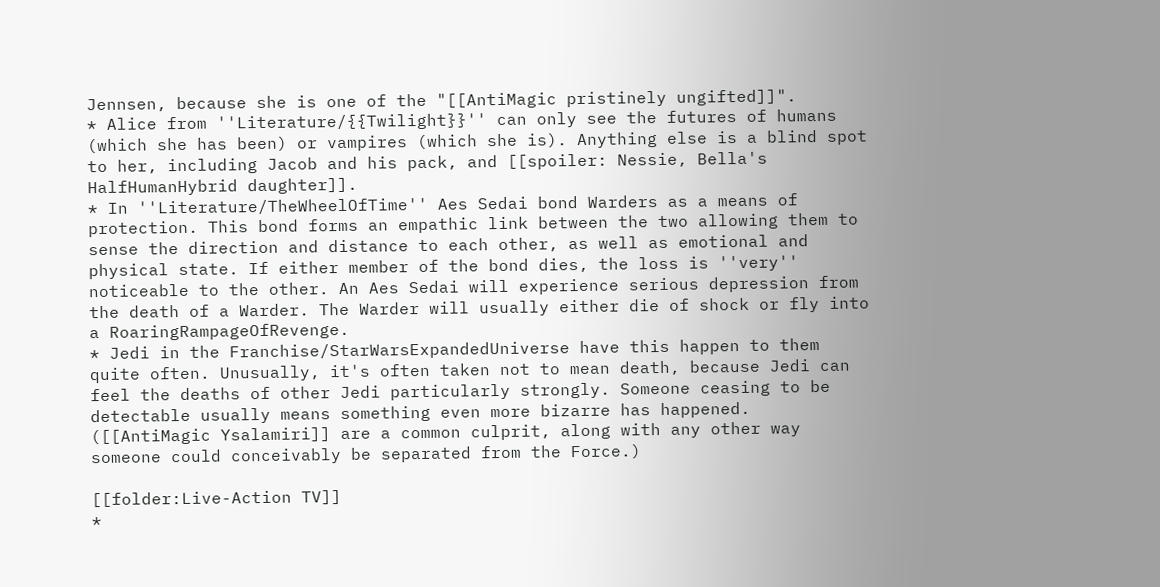Jennsen, because she is one of the "[[AntiMagic pristinely ungifted]]".
* Alice from ''Literature/{{Twilight}}'' can only see the futures of humans (which she has been) or vampires (which she is). Anything else is a blind spot to her, including Jacob and his pack, and [[spoiler: Nessie, Bella's HalfHumanHybrid daughter]].
* In ''Literature/TheWheelOfTime'' Aes Sedai bond Warders as a means of protection. This bond forms an empathic link between the two allowing them to sense the direction and distance to each other, as well as emotional and physical state. If either member of the bond dies, the loss is ''very'' noticeable to the other. An Aes Sedai will experience serious depression from the death of a Warder. The Warder will usually either die of shock or fly into a RoaringRampageOfRevenge.
* Jedi in the Franchise/StarWarsExpandedUniverse have this happen to them quite often. Unusually, it's often taken not to mean death, because Jedi can feel the deaths of other Jedi particularly strongly. Someone ceasing to be detectable usually means something even more bizarre has happened. ([[AntiMagic Ysalamiri]] are a common culprit, along with any other way someone could conceivably be separated from the Force.)

[[folder:Live-Action TV]]
*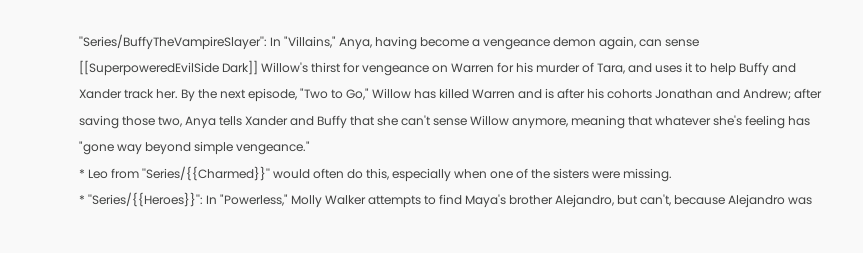''Series/BuffyTheVampireSlayer'': In "Villains," Anya, having become a vengeance demon again, can sense [[SuperpoweredEvilSide Dark]] Willow's thirst for vengeance on Warren for his murder of Tara, and uses it to help Buffy and Xander track her. By the next episode, "Two to Go," Willow has killed Warren and is after his cohorts Jonathan and Andrew; after saving those two, Anya tells Xander and Buffy that she can't sense Willow anymore, meaning that whatever she's feeling has "gone way beyond simple vengeance."
* Leo from ''Series/{{Charmed}}'' would often do this, especially when one of the sisters were missing.
* ''Series/{{Heroes}}'': In "Powerless," Molly Walker attempts to find Maya's brother Alejandro, but can't, because Alejandro was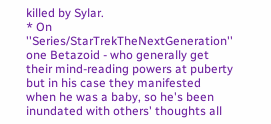killed by Sylar.
* On ''Series/StarTrekTheNextGeneration'' one Betazoid - who generally get their mind-reading powers at puberty but in his case they manifested when he was a baby, so he's been inundated with others' thoughts all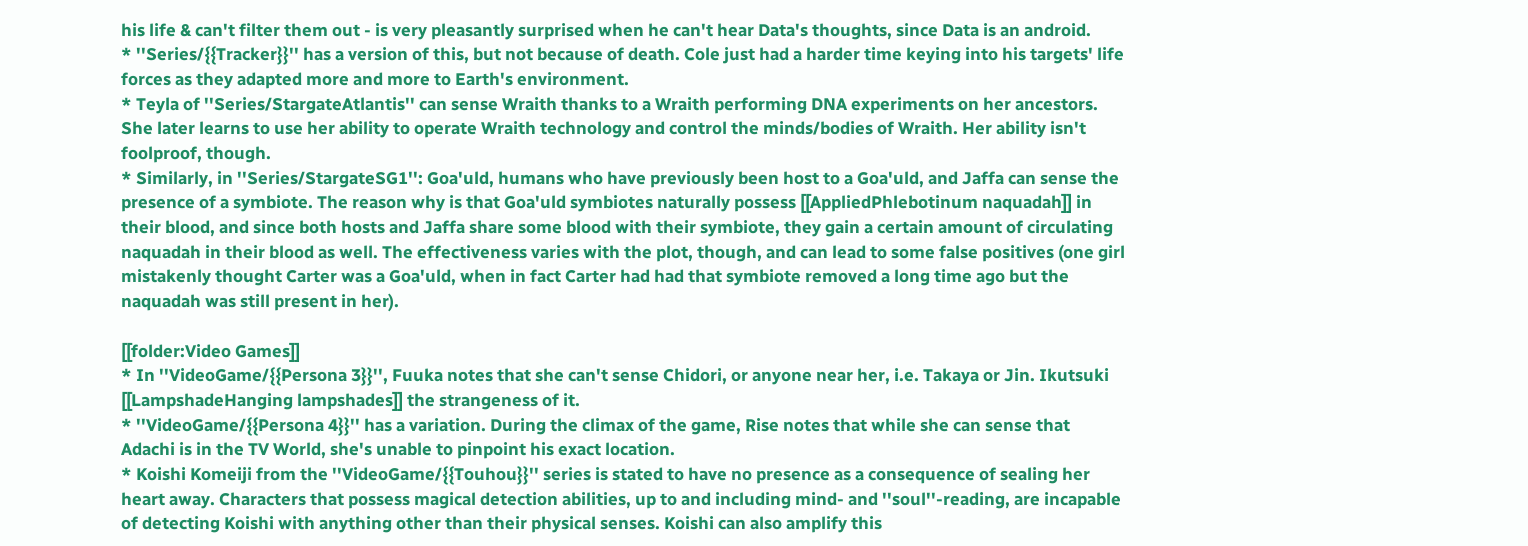his life & can't filter them out - is very pleasantly surprised when he can't hear Data's thoughts, since Data is an android.
* ''Series/{{Tracker}}'' has a version of this, but not because of death. Cole just had a harder time keying into his targets' life forces as they adapted more and more to Earth's environment.
* Teyla of ''Series/StargateAtlantis'' can sense Wraith thanks to a Wraith performing DNA experiments on her ancestors. She later learns to use her ability to operate Wraith technology and control the minds/bodies of Wraith. Her ability isn't foolproof, though.
* Similarly, in ''Series/StargateSG1'': Goa'uld, humans who have previously been host to a Goa'uld, and Jaffa can sense the presence of a symbiote. The reason why is that Goa'uld symbiotes naturally possess [[AppliedPhlebotinum naquadah]] in their blood, and since both hosts and Jaffa share some blood with their symbiote, they gain a certain amount of circulating naquadah in their blood as well. The effectiveness varies with the plot, though, and can lead to some false positives (one girl mistakenly thought Carter was a Goa'uld, when in fact Carter had had that symbiote removed a long time ago but the naquadah was still present in her).

[[folder:Video Games]]
* In ''VideoGame/{{Persona 3}}'', Fuuka notes that she can't sense Chidori, or anyone near her, i.e. Takaya or Jin. Ikutsuki [[LampshadeHanging lampshades]] the strangeness of it.
* ''VideoGame/{{Persona 4}}'' has a variation. During the climax of the game, Rise notes that while she can sense that Adachi is in the TV World, she's unable to pinpoint his exact location.
* Koishi Komeiji from the ''VideoGame/{{Touhou}}'' series is stated to have no presence as a consequence of sealing her heart away. Characters that possess magical detection abilities, up to and including mind- and ''soul''-reading, are incapable of detecting Koishi with anything other than their physical senses. Koishi can also amplify this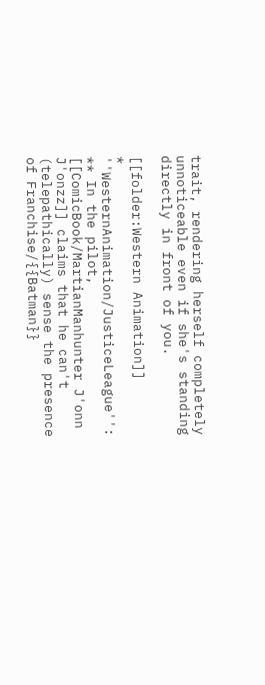trait, rendering herself completely unnoticeable even if she's standing directly in front of you.

[[folder:Western Animation]]
* ''WesternAnimation/JusticeLeague'':
** In the pilot, [[ComicBook/MartianManhunter J'onn J'onzz]] claims that he can't (telepathically) sense the presence of Franchise/{{Batman}}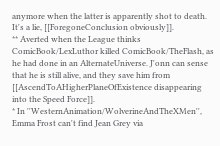anymore when the latter is apparently shot to death. It's a lie, [[ForegoneConclusion obviously]].
** Averted when the League thinks ComicBook/LexLuthor killed ComicBook/TheFlash, as he had done in an AlternateUniverse. J'onn can sense that he is still alive, and they save him from [[AscendToAHigherPlaneOfExistence disappearing into the Speed Force]].
* In ''WesternAnimation/WolverineAndTheXMen'', Emma Frost can't find Jean Grey via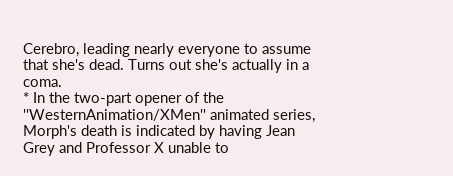Cerebro, leading nearly everyone to assume that she's dead. Turns out she's actually in a coma.
* In the two-part opener of the ''WesternAnimation/XMen'' animated series, Morph's death is indicated by having Jean Grey and Professor X unable to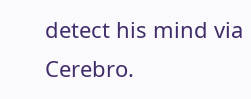detect his mind via Cerebro.